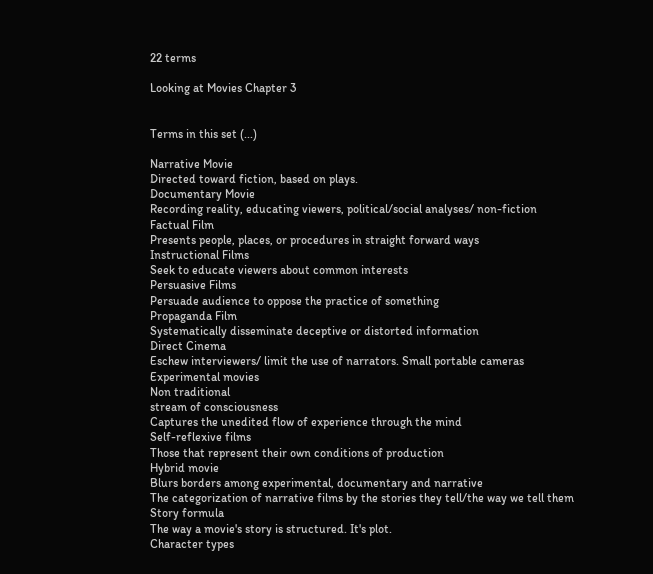22 terms

Looking at Movies Chapter 3


Terms in this set (...)

Narrative Movie
Directed toward fiction, based on plays.
Documentary Movie
Recording reality, educating viewers, political/social analyses/ non-fiction
Factual Film
Presents people, places, or procedures in straight forward ways
Instructional Films
Seek to educate viewers about common interests
Persuasive Films
Persuade audience to oppose the practice of something
Propaganda Film
Systematically disseminate deceptive or distorted information
Direct Cinema
Eschew interviewers/ limit the use of narrators. Small portable cameras
Experimental movies
Non traditional
stream of consciousness
Captures the unedited flow of experience through the mind
Self-reflexive films
Those that represent their own conditions of production
Hybrid movie
Blurs borders among experimental, documentary and narrative
The categorization of narrative films by the stories they tell/the way we tell them
Story formula
The way a movie's story is structured. It's plot.
Character types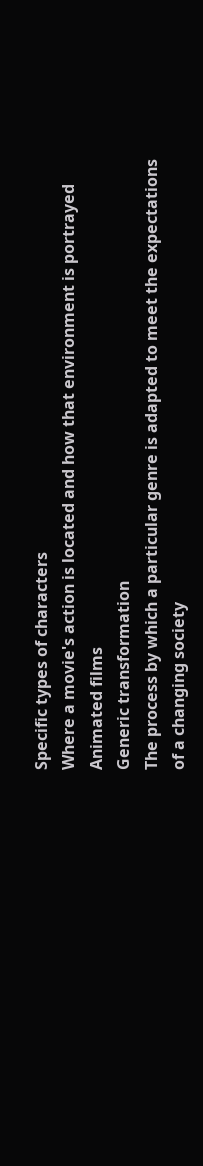Specific types of characters
Where a movie's action is located and how that environment is portrayed
Animated films
Generic transformation
The process by which a particular genre is adapted to meet the expectations of a changing society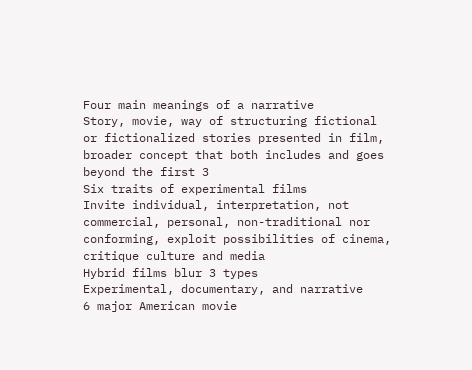Four main meanings of a narrative
Story, movie, way of structuring fictional or fictionalized stories presented in film, broader concept that both includes and goes beyond the first 3
Six traits of experimental films
Invite individual, interpretation, not commercial, personal, non-traditional nor conforming, exploit possibilities of cinema, critique culture and media
Hybrid films blur 3 types
Experimental, documentary, and narrative
6 major American movie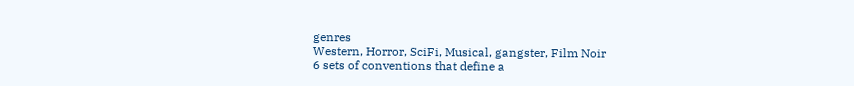genres
Western, Horror, SciFi, Musical, gangster, Film Noir
6 sets of conventions that define a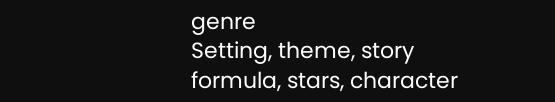genre
Setting, theme, story formula, stars, character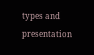types and presentation